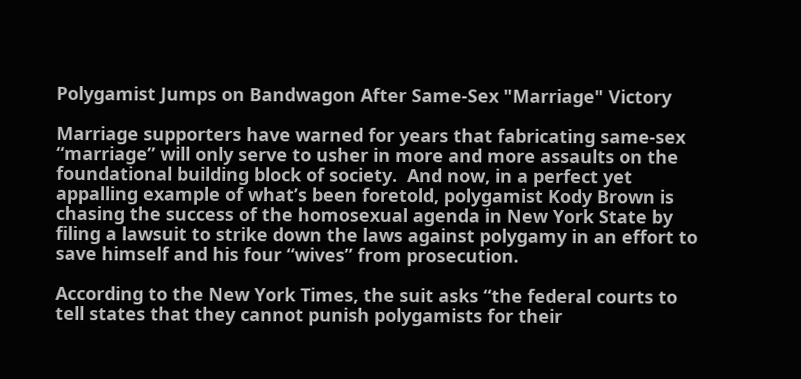Polygamist Jumps on Bandwagon After Same-Sex "Marriage" Victory

Marriage supporters have warned for years that fabricating same-sex “marriage” will only serve to usher in more and more assaults on the foundational building block of society.  And now, in a perfect yet appalling example of what’s been foretold, polygamist Kody Brown is chasing the success of the homosexual agenda in New York State by filing a lawsuit to strike down the laws against polygamy in an effort to save himself and his four “wives” from prosecution.

According to the New York Times, the suit asks “the federal courts to tell states that they cannot punish polygamists for their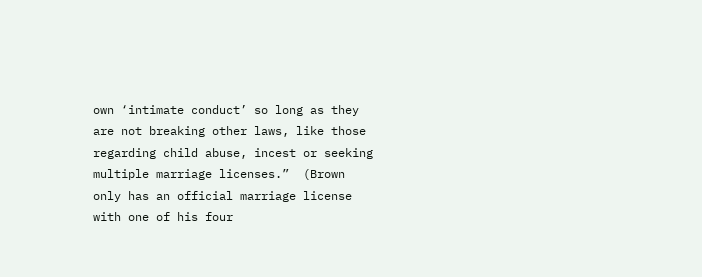own ‘intimate conduct’ so long as they are not breaking other laws, like those regarding child abuse, incest or seeking multiple marriage licenses.”  (Brown only has an official marriage license with one of his four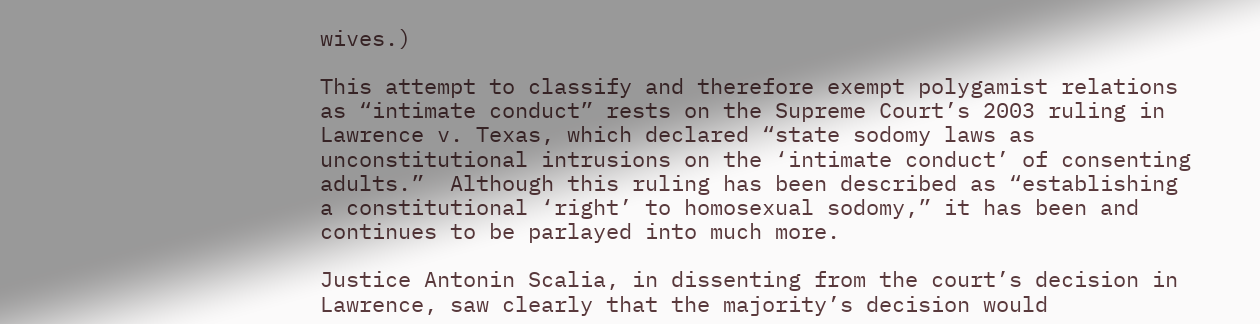wives.)

This attempt to classify and therefore exempt polygamist relations as “intimate conduct” rests on the Supreme Court’s 2003 ruling in Lawrence v. Texas, which declared “state sodomy laws as unconstitutional intrusions on the ‘intimate conduct’ of consenting adults.”  Although this ruling has been described as “establishing a constitutional ‘right’ to homosexual sodomy,” it has been and continues to be parlayed into much more.

Justice Antonin Scalia, in dissenting from the court’s decision in Lawrence, saw clearly that the majority’s decision would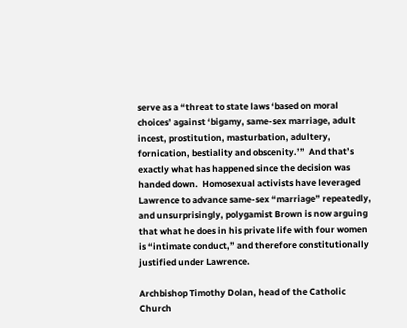serve as a “threat to state laws ‘based on moral choices’ against ‘bigamy, same-sex marriage, adult incest, prostitution, masturbation, adultery, fornication, bestiality and obscenity.’”  And that’s exactly what has happened since the decision was handed down.  Homosexual activists have leveraged Lawrence to advance same-sex “marriage” repeatedly, and unsurprisingly, polygamist Brown is now arguing that what he does in his private life with four women is “intimate conduct,” and therefore constitutionally justified under Lawrence.

Archbishop Timothy Dolan, head of the Catholic Church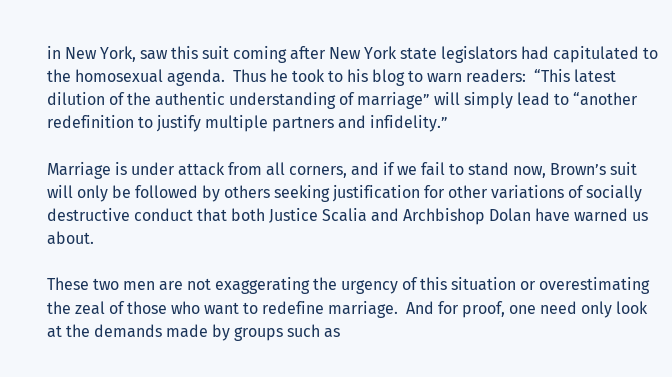in New York, saw this suit coming after New York state legislators had capitulated to the homosexual agenda.  Thus he took to his blog to warn readers:  “This latest dilution of the authentic understanding of marriage” will simply lead to “another redefinition to justify multiple partners and infidelity.”

Marriage is under attack from all corners, and if we fail to stand now, Brown’s suit will only be followed by others seeking justification for other variations of socially destructive conduct that both Justice Scalia and Archbishop Dolan have warned us about.

These two men are not exaggerating the urgency of this situation or overestimating the zeal of those who want to redefine marriage.  And for proof, one need only look at the demands made by groups such as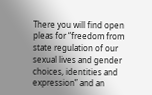There you will find open pleas for “freedom from state regulation of our sexual lives and gender choices, identities and expression” and an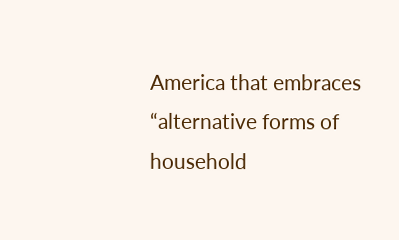America that embraces “alternative forms of household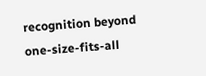recognition beyond one-size-fits-all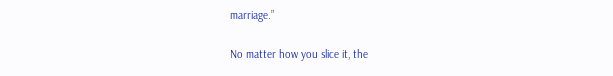marriage.”

No matter how you slice it, the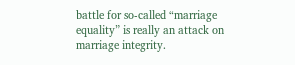battle for so-called “marriage equality” is really an attack on marriage integrity.